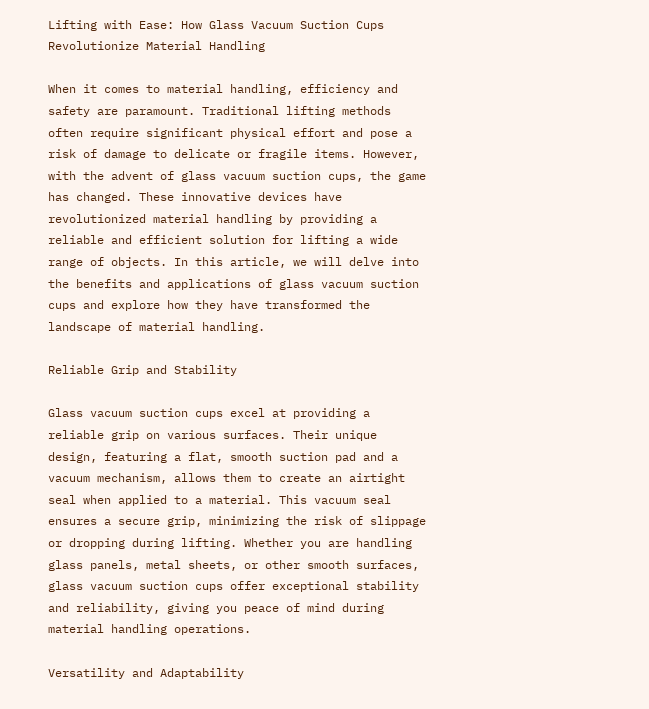Lifting with Ease: How Glass Vacuum Suction Cups Revolutionize Material Handling

When it comes to material handling, efficiency and safety are paramount. Traditional lifting methods often require significant physical effort and pose a risk of damage to delicate or fragile items. However, with the advent of glass vacuum suction cups, the game has changed. These innovative devices have revolutionized material handling by providing a reliable and efficient solution for lifting a wide range of objects. In this article, we will delve into the benefits and applications of glass vacuum suction cups and explore how they have transformed the landscape of material handling.

Reliable Grip and Stability

Glass vacuum suction cups excel at providing a reliable grip on various surfaces. Their unique design, featuring a flat, smooth suction pad and a vacuum mechanism, allows them to create an airtight seal when applied to a material. This vacuum seal ensures a secure grip, minimizing the risk of slippage or dropping during lifting. Whether you are handling glass panels, metal sheets, or other smooth surfaces, glass vacuum suction cups offer exceptional stability and reliability, giving you peace of mind during material handling operations.

Versatility and Adaptability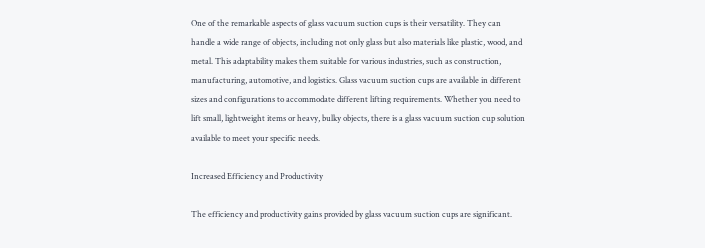One of the remarkable aspects of glass vacuum suction cups is their versatility. They can handle a wide range of objects, including not only glass but also materials like plastic, wood, and metal. This adaptability makes them suitable for various industries, such as construction, manufacturing, automotive, and logistics. Glass vacuum suction cups are available in different sizes and configurations to accommodate different lifting requirements. Whether you need to lift small, lightweight items or heavy, bulky objects, there is a glass vacuum suction cup solution available to meet your specific needs.

Increased Efficiency and Productivity

The efficiency and productivity gains provided by glass vacuum suction cups are significant.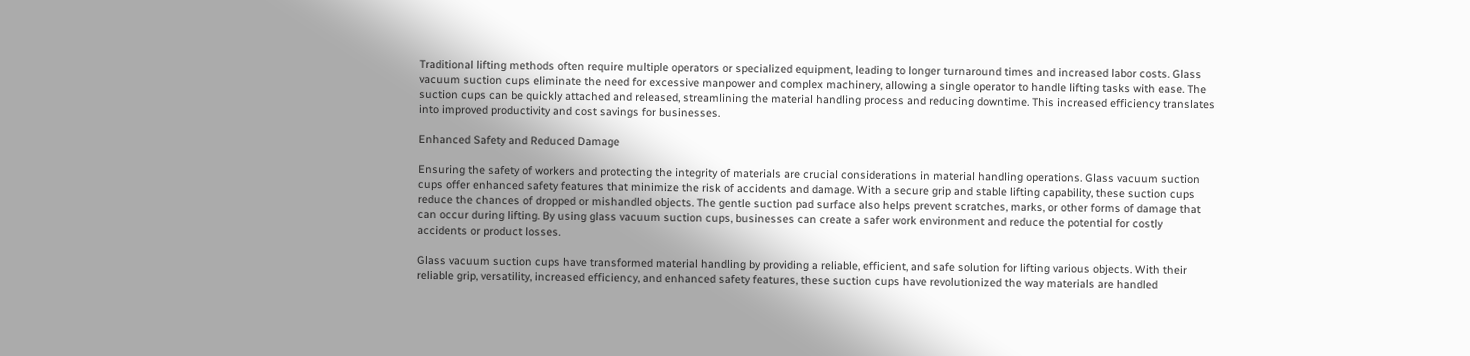Traditional lifting methods often require multiple operators or specialized equipment, leading to longer turnaround times and increased labor costs. Glass vacuum suction cups eliminate the need for excessive manpower and complex machinery, allowing a single operator to handle lifting tasks with ease. The suction cups can be quickly attached and released, streamlining the material handling process and reducing downtime. This increased efficiency translates into improved productivity and cost savings for businesses.

Enhanced Safety and Reduced Damage

Ensuring the safety of workers and protecting the integrity of materials are crucial considerations in material handling operations. Glass vacuum suction cups offer enhanced safety features that minimize the risk of accidents and damage. With a secure grip and stable lifting capability, these suction cups reduce the chances of dropped or mishandled objects. The gentle suction pad surface also helps prevent scratches, marks, or other forms of damage that can occur during lifting. By using glass vacuum suction cups, businesses can create a safer work environment and reduce the potential for costly accidents or product losses.

Glass vacuum suction cups have transformed material handling by providing a reliable, efficient, and safe solution for lifting various objects. With their reliable grip, versatility, increased efficiency, and enhanced safety features, these suction cups have revolutionized the way materials are handled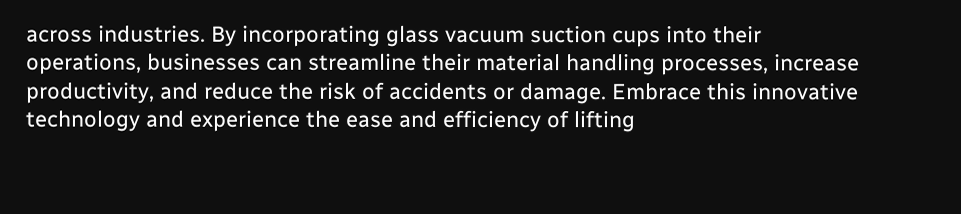across industries. By incorporating glass vacuum suction cups into their operations, businesses can streamline their material handling processes, increase productivity, and reduce the risk of accidents or damage. Embrace this innovative technology and experience the ease and efficiency of lifting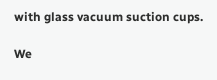with glass vacuum suction cups.

We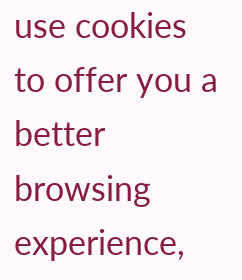use cookies to offer you a better browsing experience,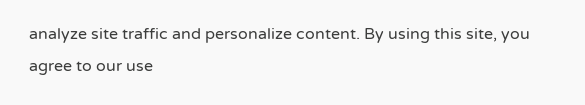analyze site traffic and personalize content. By using this site, you agree to our use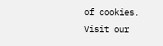of cookies. Visit our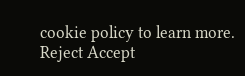cookie policy to learn more.
Reject Accept